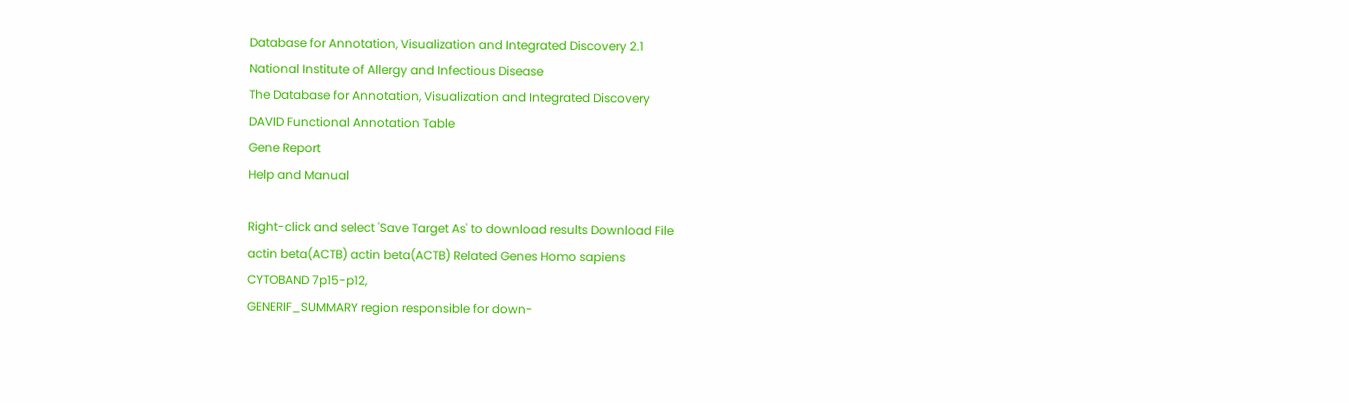Database for Annotation, Visualization and Integrated Discovery 2.1
National Institute of Allergy and Infectious Disease
The Database for Annotation, Visualization and Integrated Discovery
DAVID Functional Annotation Table
Gene Report
Help and Manual

Right-click and select 'Save Target As' to download results Download File
actin beta(ACTB) actin beta(ACTB) Related Genes Homo sapiens
CYTOBAND 7p15-p12,
GENERIF_SUMMARY region responsible for down-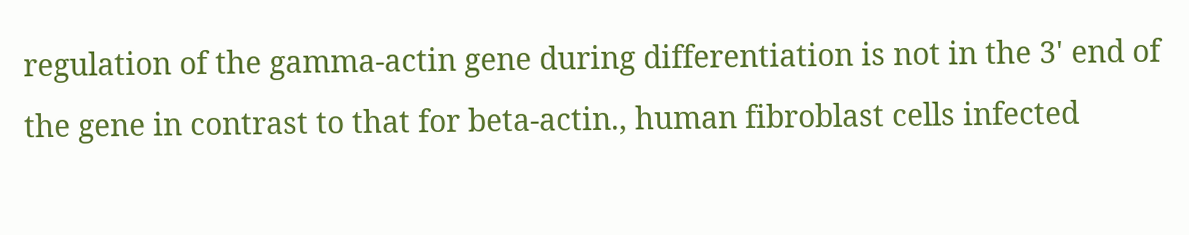regulation of the gamma-actin gene during differentiation is not in the 3' end of the gene in contrast to that for beta-actin., human fibroblast cells infected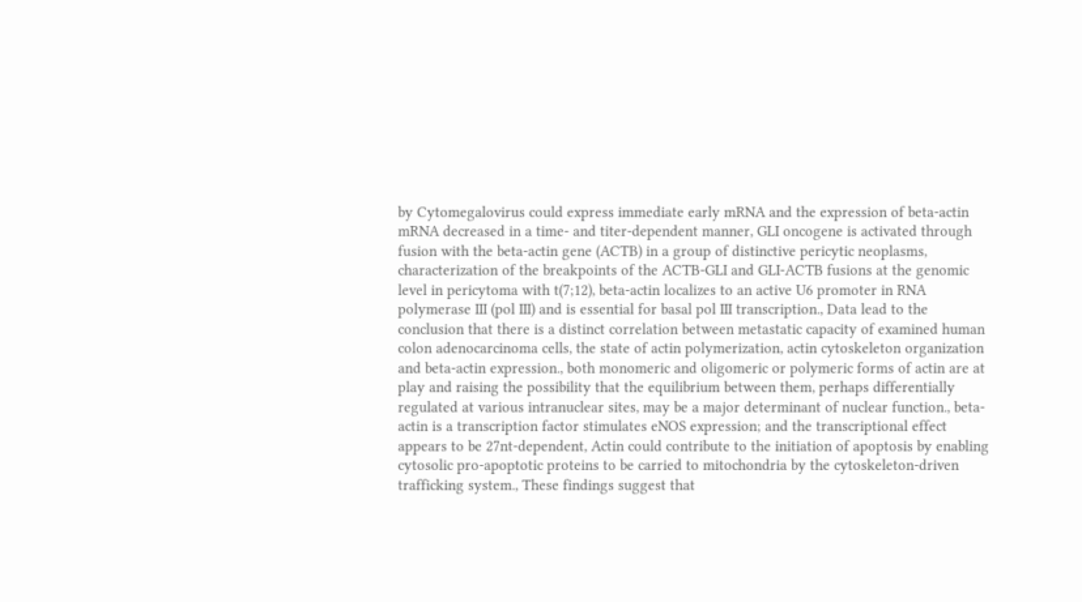by Cytomegalovirus could express immediate early mRNA and the expression of beta-actin mRNA decreased in a time- and titer-dependent manner, GLI oncogene is activated through fusion with the beta-actin gene (ACTB) in a group of distinctive pericytic neoplasms, characterization of the breakpoints of the ACTB-GLI and GLI-ACTB fusions at the genomic level in pericytoma with t(7;12), beta-actin localizes to an active U6 promoter in RNA polymerase III (pol III) and is essential for basal pol III transcription., Data lead to the conclusion that there is a distinct correlation between metastatic capacity of examined human colon adenocarcinoma cells, the state of actin polymerization, actin cytoskeleton organization and beta-actin expression., both monomeric and oligomeric or polymeric forms of actin are at play and raising the possibility that the equilibrium between them, perhaps differentially regulated at various intranuclear sites, may be a major determinant of nuclear function., beta-actin is a transcription factor stimulates eNOS expression; and the transcriptional effect appears to be 27nt-dependent, Actin could contribute to the initiation of apoptosis by enabling cytosolic pro-apoptotic proteins to be carried to mitochondria by the cytoskeleton-driven trafficking system., These findings suggest that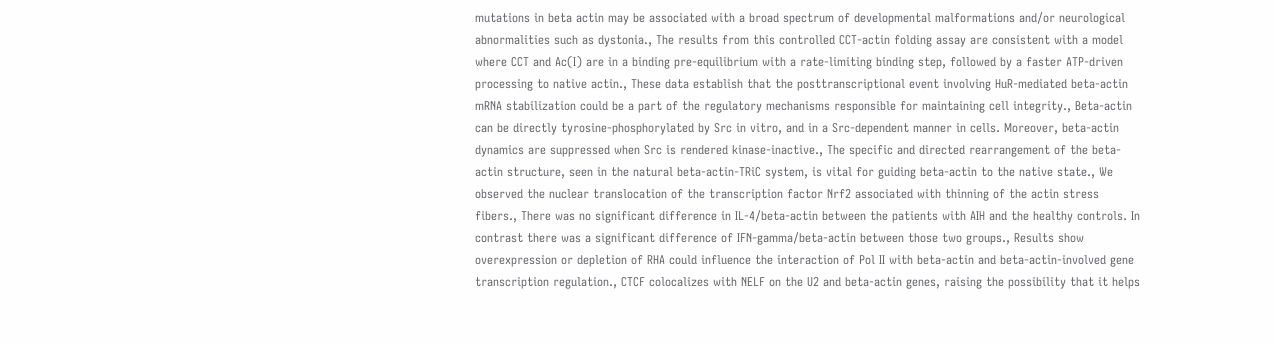mutations in beta actin may be associated with a broad spectrum of developmental malformations and/or neurological abnormalities such as dystonia., The results from this controlled CCT-actin folding assay are consistent with a model where CCT and Ac(I) are in a binding pre-equilibrium with a rate-limiting binding step, followed by a faster ATP-driven processing to native actin., These data establish that the posttranscriptional event involving HuR-mediated beta-actin mRNA stabilization could be a part of the regulatory mechanisms responsible for maintaining cell integrity., Beta-actin can be directly tyrosine-phosphorylated by Src in vitro, and in a Src-dependent manner in cells. Moreover, beta-actin dynamics are suppressed when Src is rendered kinase-inactive., The specific and directed rearrangement of the beta-actin structure, seen in the natural beta-actin-TRiC system, is vital for guiding beta-actin to the native state., We observed the nuclear translocation of the transcription factor Nrf2 associated with thinning of the actin stress fibers., There was no significant difference in IL-4/beta-actin between the patients with AIH and the healthy controls. In contrast there was a significant difference of IFN-gamma/beta-actin between those two groups., Results show overexpression or depletion of RHA could influence the interaction of Pol II with beta-actin and beta-actin-involved gene transcription regulation., CTCF colocalizes with NELF on the U2 and beta-actin genes, raising the possibility that it helps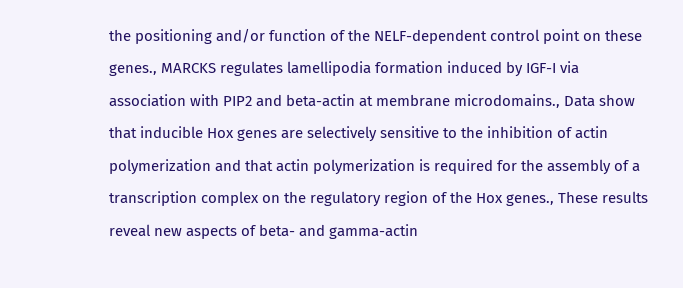the positioning and/or function of the NELF-dependent control point on these genes., MARCKS regulates lamellipodia formation induced by IGF-I via association with PIP2 and beta-actin at membrane microdomains., Data show that inducible Hox genes are selectively sensitive to the inhibition of actin polymerization and that actin polymerization is required for the assembly of a transcription complex on the regulatory region of the Hox genes., These results reveal new aspects of beta- and gamma-actin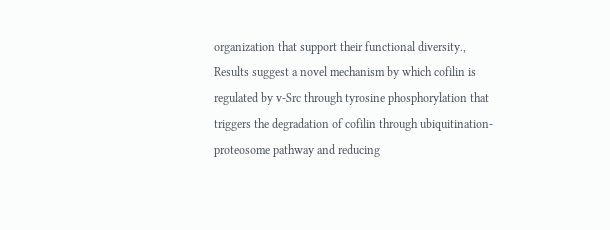organization that support their functional diversity., Results suggest a novel mechanism by which cofilin is regulated by v-Src through tyrosine phosphorylation that triggers the degradation of cofilin through ubiquitination-proteosome pathway and reducing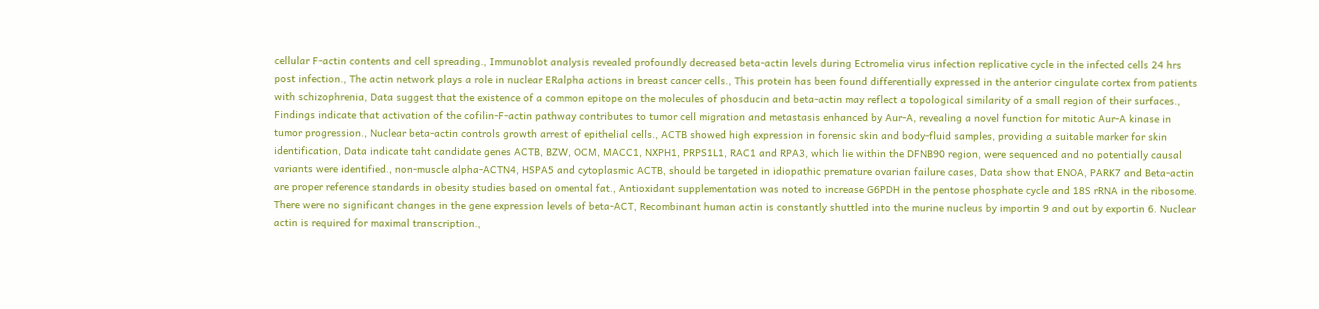cellular F-actin contents and cell spreading., Immunoblot analysis revealed profoundly decreased beta-actin levels during Ectromelia virus infection replicative cycle in the infected cells 24 hrs post infection., The actin network plays a role in nuclear ERalpha actions in breast cancer cells., This protein has been found differentially expressed in the anterior cingulate cortex from patients with schizophrenia, Data suggest that the existence of a common epitope on the molecules of phosducin and beta-actin may reflect a topological similarity of a small region of their surfaces., Findings indicate that activation of the cofilin-F-actin pathway contributes to tumor cell migration and metastasis enhanced by Aur-A, revealing a novel function for mitotic Aur-A kinase in tumor progression., Nuclear beta-actin controls growth arrest of epithelial cells., ACTB showed high expression in forensic skin and body-fluid samples, providing a suitable marker for skin identification, Data indicate taht candidate genes ACTB, BZW, OCM, MACC1, NXPH1, PRPS1L1, RAC1 and RPA3, which lie within the DFNB90 region, were sequenced and no potentially causal variants were identified., non-muscle alpha-ACTN4, HSPA5 and cytoplasmic ACTB, should be targeted in idiopathic premature ovarian failure cases, Data show that ENOA, PARK7 and Beta-actin are proper reference standards in obesity studies based on omental fat., Antioxidant supplementation was noted to increase G6PDH in the pentose phosphate cycle and 18S rRNA in the ribosome. There were no significant changes in the gene expression levels of beta-ACT, Recombinant human actin is constantly shuttled into the murine nucleus by importin 9 and out by exportin 6. Nuclear actin is required for maximal transcription.,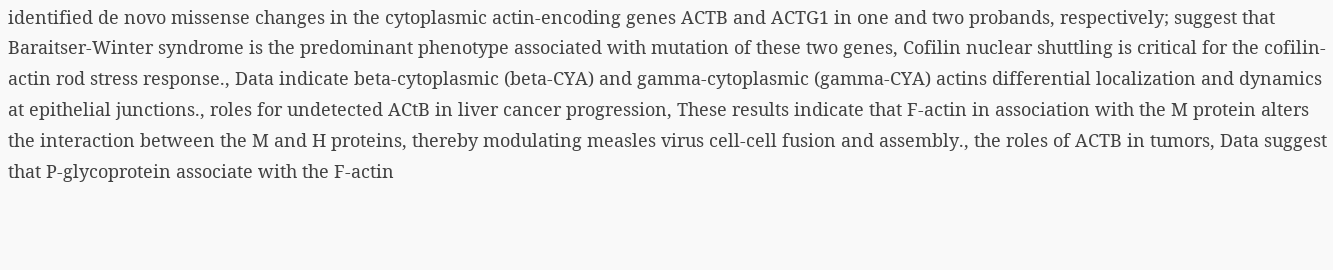identified de novo missense changes in the cytoplasmic actin-encoding genes ACTB and ACTG1 in one and two probands, respectively; suggest that Baraitser-Winter syndrome is the predominant phenotype associated with mutation of these two genes, Cofilin nuclear shuttling is critical for the cofilin-actin rod stress response., Data indicate beta-cytoplasmic (beta-CYA) and gamma-cytoplasmic (gamma-CYA) actins differential localization and dynamics at epithelial junctions., roles for undetected ACtB in liver cancer progression, These results indicate that F-actin in association with the M protein alters the interaction between the M and H proteins, thereby modulating measles virus cell-cell fusion and assembly., the roles of ACTB in tumors, Data suggest that P-glycoprotein associate with the F-actin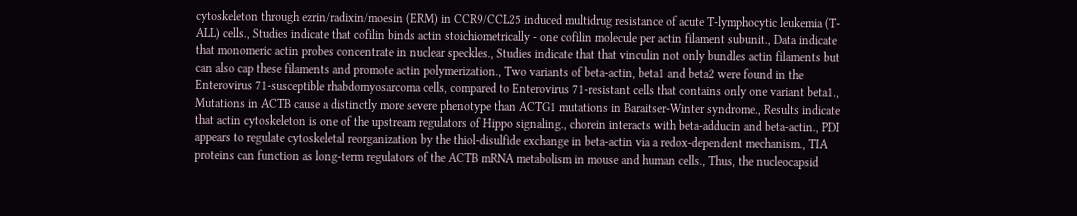cytoskeleton through ezrin/radixin/moesin (ERM) in CCR9/CCL25 induced multidrug resistance of acute T-lymphocytic leukemia (T-ALL) cells., Studies indicate that cofilin binds actin stoichiometrically - one cofilin molecule per actin filament subunit., Data indicate that monomeric actin probes concentrate in nuclear speckles., Studies indicate that that vinculin not only bundles actin filaments but can also cap these filaments and promote actin polymerization., Two variants of beta-actin, beta1 and beta2 were found in the Enterovirus 71-susceptible rhabdomyosarcoma cells, compared to Enterovirus 71-resistant cells that contains only one variant beta1., Mutations in ACTB cause a distinctly more severe phenotype than ACTG1 mutations in Baraitser-Winter syndrome., Results indicate that actin cytoskeleton is one of the upstream regulators of Hippo signaling., chorein interacts with beta-adducin and beta-actin., PDI appears to regulate cytoskeletal reorganization by the thiol-disulfide exchange in beta-actin via a redox-dependent mechanism., TIA proteins can function as long-term regulators of the ACTB mRNA metabolism in mouse and human cells., Thus, the nucleocapsid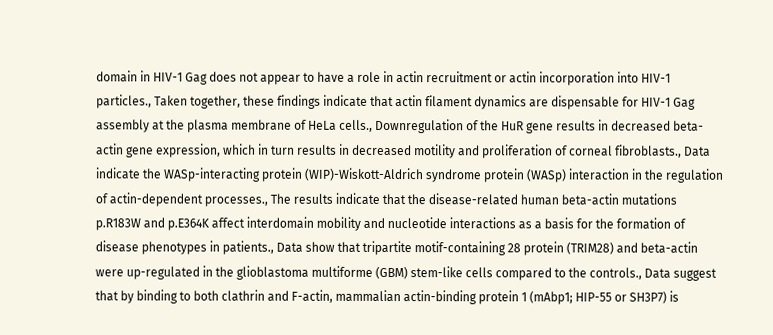domain in HIV-1 Gag does not appear to have a role in actin recruitment or actin incorporation into HIV-1 particles., Taken together, these findings indicate that actin filament dynamics are dispensable for HIV-1 Gag assembly at the plasma membrane of HeLa cells., Downregulation of the HuR gene results in decreased beta-actin gene expression, which in turn results in decreased motility and proliferation of corneal fibroblasts., Data indicate the WASp-interacting protein (WIP)-Wiskott-Aldrich syndrome protein (WASp) interaction in the regulation of actin-dependent processes., The results indicate that the disease-related human beta-actin mutations p.R183W and p.E364K affect interdomain mobility and nucleotide interactions as a basis for the formation of disease phenotypes in patients., Data show that tripartite motif-containing 28 protein (TRIM28) and beta-actin were up-regulated in the glioblastoma multiforme (GBM) stem-like cells compared to the controls., Data suggest that by binding to both clathrin and F-actin, mammalian actin-binding protein 1 (mAbp1; HIP-55 or SH3P7) is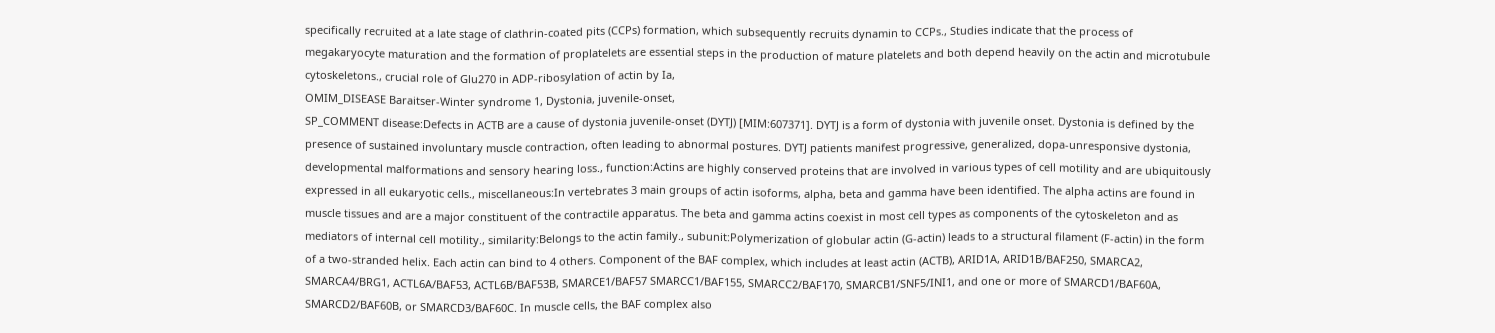specifically recruited at a late stage of clathrin-coated pits (CCPs) formation, which subsequently recruits dynamin to CCPs., Studies indicate that the process of megakaryocyte maturation and the formation of proplatelets are essential steps in the production of mature platelets and both depend heavily on the actin and microtubule cytoskeletons., crucial role of Glu270 in ADP-ribosylation of actin by Ia,
OMIM_DISEASE Baraitser-Winter syndrome 1, Dystonia, juvenile-onset,
SP_COMMENT disease:Defects in ACTB are a cause of dystonia juvenile-onset (DYTJ) [MIM:607371]. DYTJ is a form of dystonia with juvenile onset. Dystonia is defined by the presence of sustained involuntary muscle contraction, often leading to abnormal postures. DYTJ patients manifest progressive, generalized, dopa-unresponsive dystonia, developmental malformations and sensory hearing loss., function:Actins are highly conserved proteins that are involved in various types of cell motility and are ubiquitously expressed in all eukaryotic cells., miscellaneous:In vertebrates 3 main groups of actin isoforms, alpha, beta and gamma have been identified. The alpha actins are found in muscle tissues and are a major constituent of the contractile apparatus. The beta and gamma actins coexist in most cell types as components of the cytoskeleton and as mediators of internal cell motility., similarity:Belongs to the actin family., subunit:Polymerization of globular actin (G-actin) leads to a structural filament (F-actin) in the form of a two-stranded helix. Each actin can bind to 4 others. Component of the BAF complex, which includes at least actin (ACTB), ARID1A, ARID1B/BAF250, SMARCA2, SMARCA4/BRG1, ACTL6A/BAF53, ACTL6B/BAF53B, SMARCE1/BAF57 SMARCC1/BAF155, SMARCC2/BAF170, SMARCB1/SNF5/INI1, and one or more of SMARCD1/BAF60A, SMARCD2/BAF60B, or SMARCD3/BAF60C. In muscle cells, the BAF complex also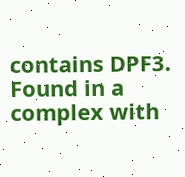contains DPF3. Found in a complex with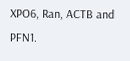XPO6, Ran, ACTB and PFN1.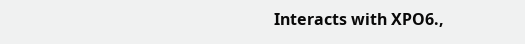Interacts with XPO6.,